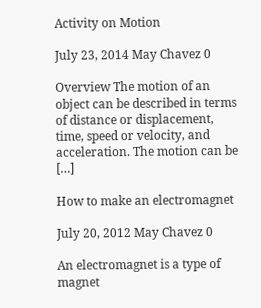Activity on Motion

July 23, 2014 May Chavez 0

Overview The motion of an object can be described in terms of distance or displacement, time, speed or velocity, and acceleration. The motion can be […]

How to make an electromagnet

July 20, 2012 May Chavez 0

An electromagnet is a type of magnet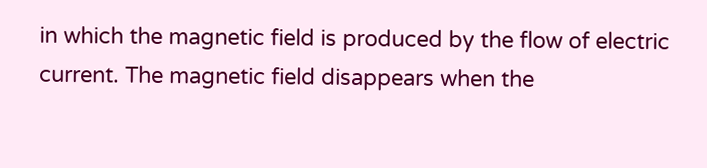in which the magnetic field is produced by the flow of electric current. The magnetic field disappears when the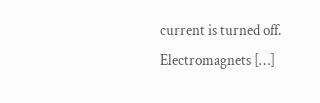current is turned off. Electromagnets […]